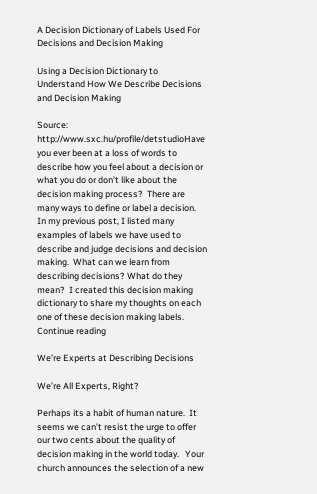A Decision Dictionary of Labels Used For Decisions and Decision Making

Using a Decision Dictionary to Understand How We Describe Decisions and Decision Making

Source:  http://www.sxc.hu/profile/detstudioHave you ever been at a loss of words to describe how you feel about a decision or what you do or don’t like about the decision making process?  There are many ways to define or label a decision.  In my previous post, I listed many examples of labels we have used to describe and judge decisions and decision making.  What can we learn from describing decisions? What do they mean?  I created this decision making dictionary to share my thoughts on each one of these decision making labels. Continue reading

We’re Experts at Describing Decisions

We’re All Experts, Right?

Perhaps its a habit of human nature.  It seems we can’t resist the urge to offer our two cents about the quality of decision making in the world today.   Your church announces the selection of a new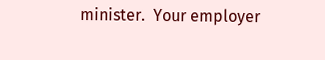minister.  Your employer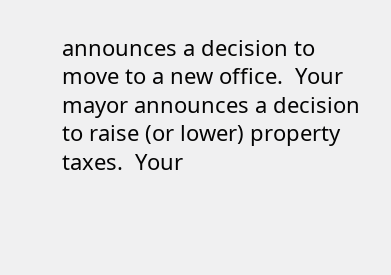announces a decision to move to a new office.  Your mayor announces a decision to raise (or lower) property taxes.  Your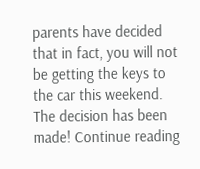parents have decided that in fact, you will not be getting the keys to the car this weekend.  The decision has been made! Continue reading